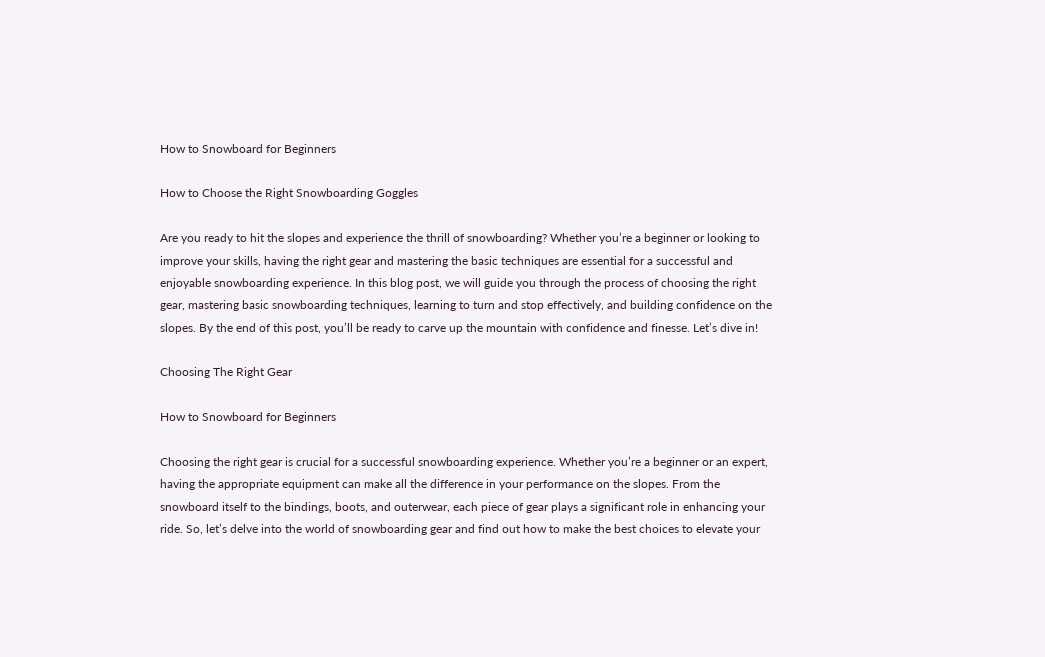How to Snowboard for Beginners

How to Choose the Right Snowboarding Goggles

Are you ready to hit the slopes and experience the thrill of snowboarding? Whether you’re a beginner or looking to improve your skills, having the right gear and mastering the basic techniques are essential for a successful and enjoyable snowboarding experience. In this blog post, we will guide you through the process of choosing the right gear, mastering basic snowboarding techniques, learning to turn and stop effectively, and building confidence on the slopes. By the end of this post, you’ll be ready to carve up the mountain with confidence and finesse. Let’s dive in!

Choosing The Right Gear

How to Snowboard for Beginners

Choosing the right gear is crucial for a successful snowboarding experience. Whether you’re a beginner or an expert, having the appropriate equipment can make all the difference in your performance on the slopes. From the snowboard itself to the bindings, boots, and outerwear, each piece of gear plays a significant role in enhancing your ride. So, let’s delve into the world of snowboarding gear and find out how to make the best choices to elevate your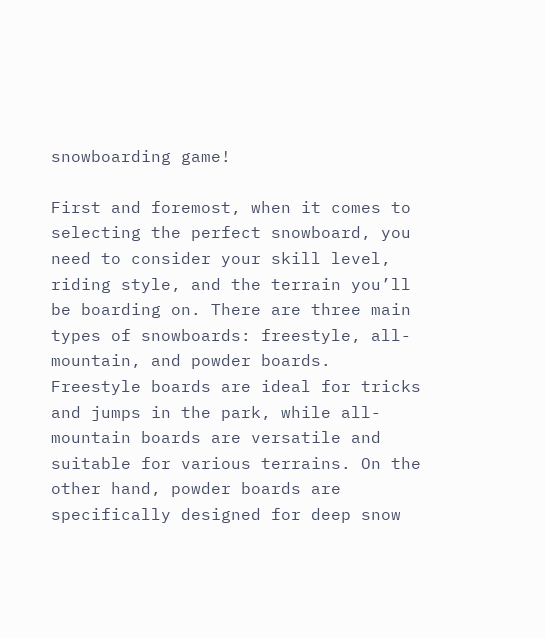snowboarding game!

First and foremost, when it comes to selecting the perfect snowboard, you need to consider your skill level, riding style, and the terrain you’ll be boarding on. There are three main types of snowboards: freestyle, all-mountain, and powder boards. Freestyle boards are ideal for tricks and jumps in the park, while all-mountain boards are versatile and suitable for various terrains. On the other hand, powder boards are specifically designed for deep snow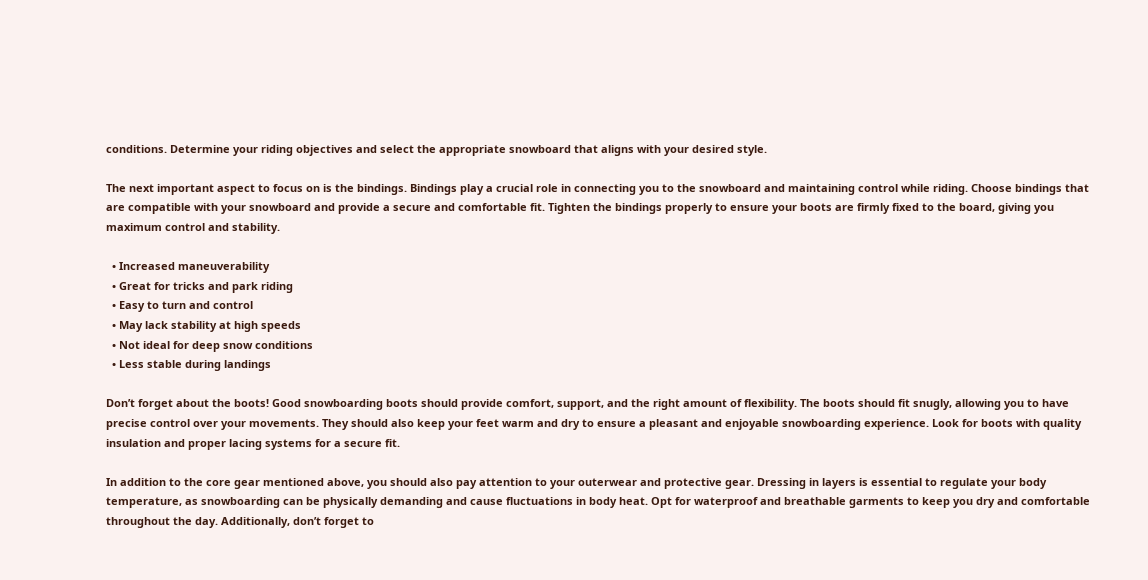conditions. Determine your riding objectives and select the appropriate snowboard that aligns with your desired style.

The next important aspect to focus on is the bindings. Bindings play a crucial role in connecting you to the snowboard and maintaining control while riding. Choose bindings that are compatible with your snowboard and provide a secure and comfortable fit. Tighten the bindings properly to ensure your boots are firmly fixed to the board, giving you maximum control and stability.

  • Increased maneuverability
  • Great for tricks and park riding
  • Easy to turn and control
  • May lack stability at high speeds
  • Not ideal for deep snow conditions
  • Less stable during landings

Don’t forget about the boots! Good snowboarding boots should provide comfort, support, and the right amount of flexibility. The boots should fit snugly, allowing you to have precise control over your movements. They should also keep your feet warm and dry to ensure a pleasant and enjoyable snowboarding experience. Look for boots with quality insulation and proper lacing systems for a secure fit.

In addition to the core gear mentioned above, you should also pay attention to your outerwear and protective gear. Dressing in layers is essential to regulate your body temperature, as snowboarding can be physically demanding and cause fluctuations in body heat. Opt for waterproof and breathable garments to keep you dry and comfortable throughout the day. Additionally, don’t forget to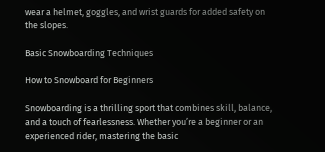wear a helmet, goggles, and wrist guards for added safety on the slopes.

Basic Snowboarding Techniques

How to Snowboard for Beginners

Snowboarding is a thrilling sport that combines skill, balance, and a touch of fearlessness. Whether you’re a beginner or an experienced rider, mastering the basic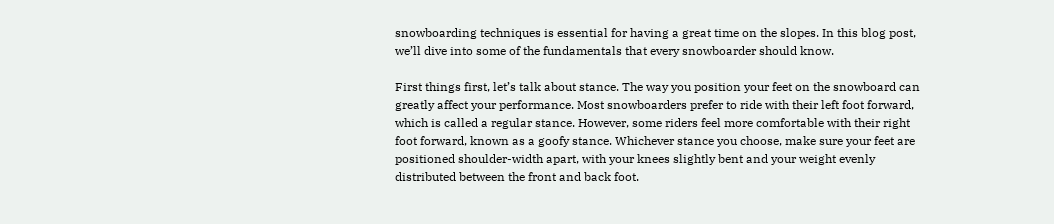snowboarding techniques is essential for having a great time on the slopes. In this blog post, we’ll dive into some of the fundamentals that every snowboarder should know.

First things first, let’s talk about stance. The way you position your feet on the snowboard can greatly affect your performance. Most snowboarders prefer to ride with their left foot forward, which is called a regular stance. However, some riders feel more comfortable with their right foot forward, known as a goofy stance. Whichever stance you choose, make sure your feet are positioned shoulder-width apart, with your knees slightly bent and your weight evenly distributed between the front and back foot.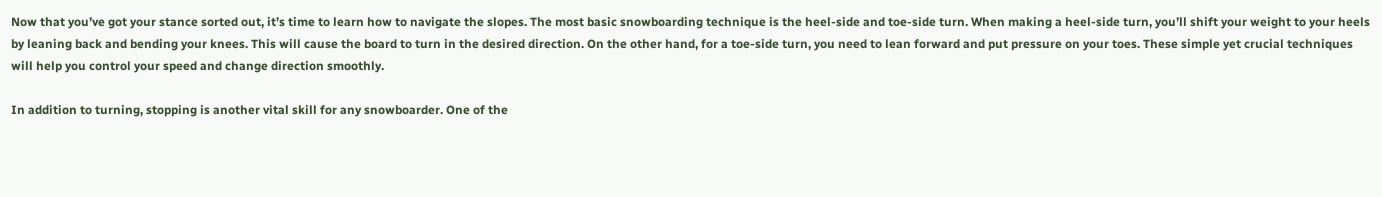Now that you’ve got your stance sorted out, it’s time to learn how to navigate the slopes. The most basic snowboarding technique is the heel-side and toe-side turn. When making a heel-side turn, you’ll shift your weight to your heels by leaning back and bending your knees. This will cause the board to turn in the desired direction. On the other hand, for a toe-side turn, you need to lean forward and put pressure on your toes. These simple yet crucial techniques will help you control your speed and change direction smoothly.

In addition to turning, stopping is another vital skill for any snowboarder. One of the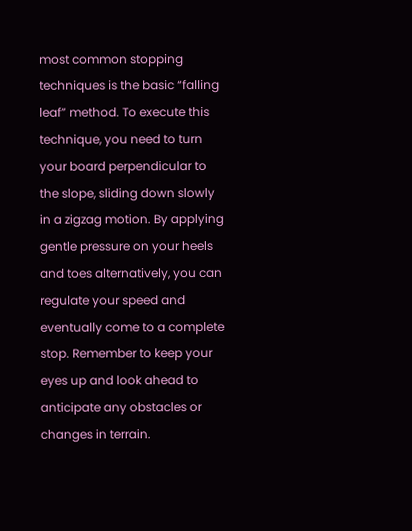most common stopping techniques is the basic “falling leaf” method. To execute this technique, you need to turn your board perpendicular to the slope, sliding down slowly in a zigzag motion. By applying gentle pressure on your heels and toes alternatively, you can regulate your speed and eventually come to a complete stop. Remember to keep your eyes up and look ahead to anticipate any obstacles or changes in terrain.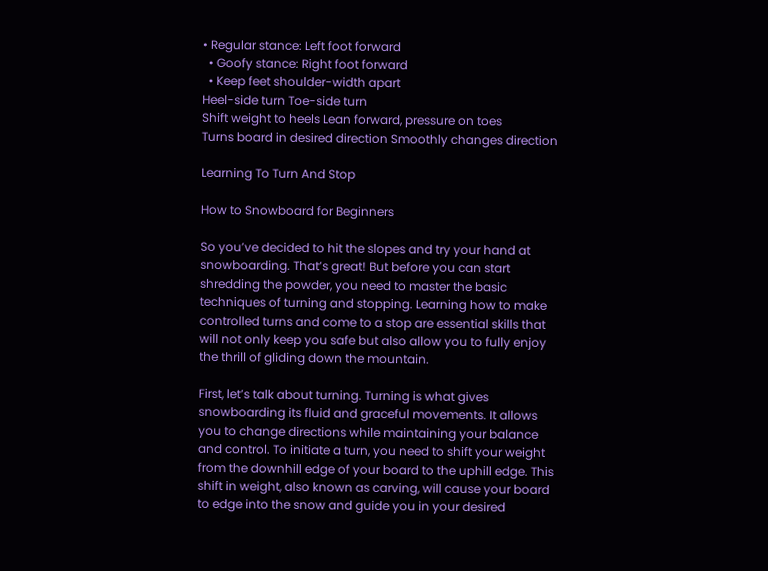• Regular stance: Left foot forward
  • Goofy stance: Right foot forward
  • Keep feet shoulder-width apart
Heel-side turn Toe-side turn
Shift weight to heels Lean forward, pressure on toes
Turns board in desired direction Smoothly changes direction

Learning To Turn And Stop

How to Snowboard for Beginners

So you’ve decided to hit the slopes and try your hand at snowboarding. That’s great! But before you can start shredding the powder, you need to master the basic techniques of turning and stopping. Learning how to make controlled turns and come to a stop are essential skills that will not only keep you safe but also allow you to fully enjoy the thrill of gliding down the mountain.

First, let’s talk about turning. Turning is what gives snowboarding its fluid and graceful movements. It allows you to change directions while maintaining your balance and control. To initiate a turn, you need to shift your weight from the downhill edge of your board to the uphill edge. This shift in weight, also known as carving, will cause your board to edge into the snow and guide you in your desired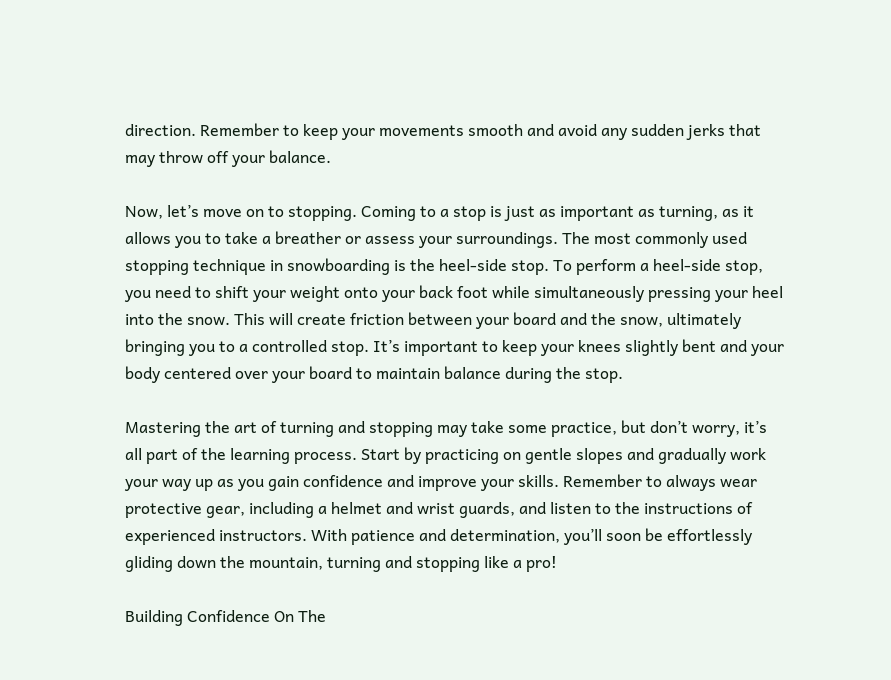direction. Remember to keep your movements smooth and avoid any sudden jerks that may throw off your balance.

Now, let’s move on to stopping. Coming to a stop is just as important as turning, as it allows you to take a breather or assess your surroundings. The most commonly used stopping technique in snowboarding is the heel-side stop. To perform a heel-side stop, you need to shift your weight onto your back foot while simultaneously pressing your heel into the snow. This will create friction between your board and the snow, ultimately bringing you to a controlled stop. It’s important to keep your knees slightly bent and your body centered over your board to maintain balance during the stop.

Mastering the art of turning and stopping may take some practice, but don’t worry, it’s all part of the learning process. Start by practicing on gentle slopes and gradually work your way up as you gain confidence and improve your skills. Remember to always wear protective gear, including a helmet and wrist guards, and listen to the instructions of experienced instructors. With patience and determination, you’ll soon be effortlessly gliding down the mountain, turning and stopping like a pro!

Building Confidence On The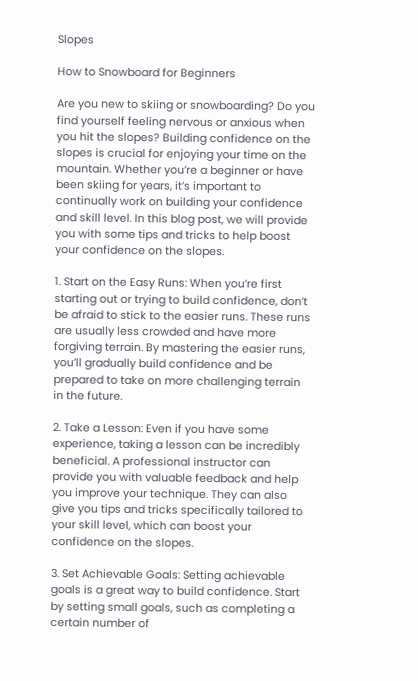Slopes

How to Snowboard for Beginners

Are you new to skiing or snowboarding? Do you find yourself feeling nervous or anxious when you hit the slopes? Building confidence on the slopes is crucial for enjoying your time on the mountain. Whether you’re a beginner or have been skiing for years, it’s important to continually work on building your confidence and skill level. In this blog post, we will provide you with some tips and tricks to help boost your confidence on the slopes.

1. Start on the Easy Runs: When you’re first starting out or trying to build confidence, don’t be afraid to stick to the easier runs. These runs are usually less crowded and have more forgiving terrain. By mastering the easier runs, you’ll gradually build confidence and be prepared to take on more challenging terrain in the future.

2. Take a Lesson: Even if you have some experience, taking a lesson can be incredibly beneficial. A professional instructor can provide you with valuable feedback and help you improve your technique. They can also give you tips and tricks specifically tailored to your skill level, which can boost your confidence on the slopes.

3. Set Achievable Goals: Setting achievable goals is a great way to build confidence. Start by setting small goals, such as completing a certain number of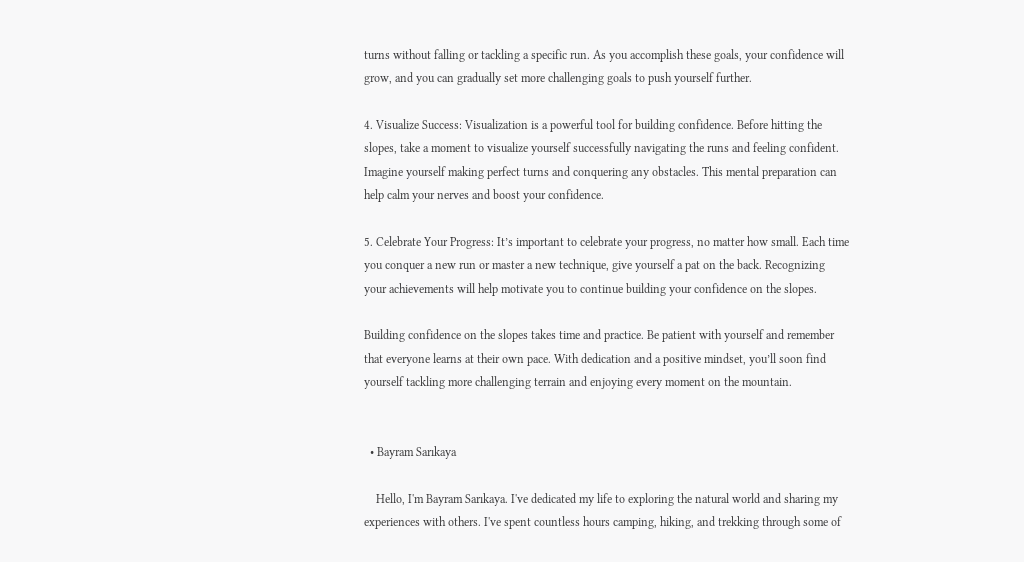turns without falling or tackling a specific run. As you accomplish these goals, your confidence will grow, and you can gradually set more challenging goals to push yourself further.

4. Visualize Success: Visualization is a powerful tool for building confidence. Before hitting the slopes, take a moment to visualize yourself successfully navigating the runs and feeling confident. Imagine yourself making perfect turns and conquering any obstacles. This mental preparation can help calm your nerves and boost your confidence.

5. Celebrate Your Progress: It’s important to celebrate your progress, no matter how small. Each time you conquer a new run or master a new technique, give yourself a pat on the back. Recognizing your achievements will help motivate you to continue building your confidence on the slopes.

Building confidence on the slopes takes time and practice. Be patient with yourself and remember that everyone learns at their own pace. With dedication and a positive mindset, you’ll soon find yourself tackling more challenging terrain and enjoying every moment on the mountain.


  • Bayram Sarıkaya

    Hello, I'm Bayram Sarıkaya. I've dedicated my life to exploring the natural world and sharing my experiences with others. I've spent countless hours camping, hiking, and trekking through some of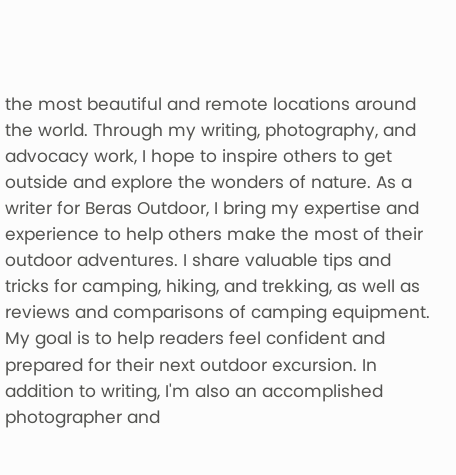the most beautiful and remote locations around the world. Through my writing, photography, and advocacy work, I hope to inspire others to get outside and explore the wonders of nature. As a writer for Beras Outdoor, I bring my expertise and experience to help others make the most of their outdoor adventures. I share valuable tips and tricks for camping, hiking, and trekking, as well as reviews and comparisons of camping equipment. My goal is to help readers feel confident and prepared for their next outdoor excursion. In addition to writing, I'm also an accomplished photographer and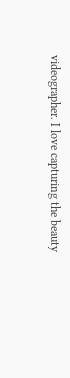videographer. I love capturing the beauty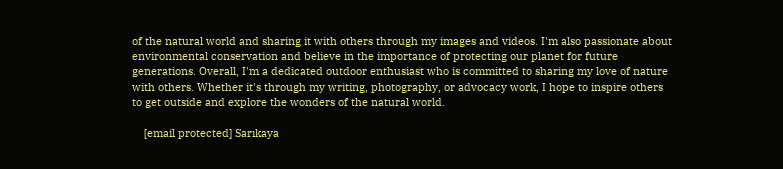of the natural world and sharing it with others through my images and videos. I'm also passionate about environmental conservation and believe in the importance of protecting our planet for future generations. Overall, I'm a dedicated outdoor enthusiast who is committed to sharing my love of nature with others. Whether it's through my writing, photography, or advocacy work, I hope to inspire others to get outside and explore the wonders of the natural world.

    [email protected] Sarıkaya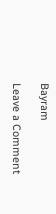Bayram

Leave a Comment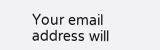Your email address will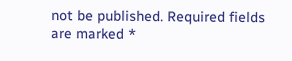not be published. Required fields are marked *